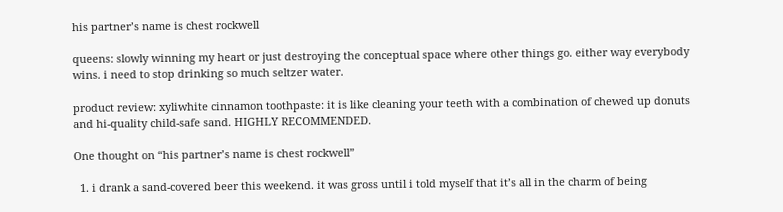his partner’s name is chest rockwell

queens: slowly winning my heart or just destroying the conceptual space where other things go. either way everybody wins. i need to stop drinking so much seltzer water.

product review: xyliwhite cinnamon toothpaste: it is like cleaning your teeth with a combination of chewed up donuts and hi-quality child-safe sand. HIGHLY RECOMMENDED.

One thought on “his partner’s name is chest rockwell”

  1. i drank a sand-covered beer this weekend. it was gross until i told myself that it’s all in the charm of being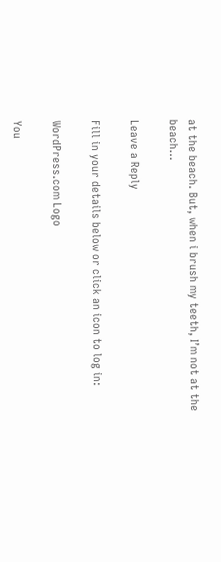at the beach. But, when i brush my teeth, I’m not at the beach…

Leave a Reply

Fill in your details below or click an icon to log in:

WordPress.com Logo

You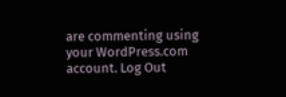are commenting using your WordPress.com account. Log Out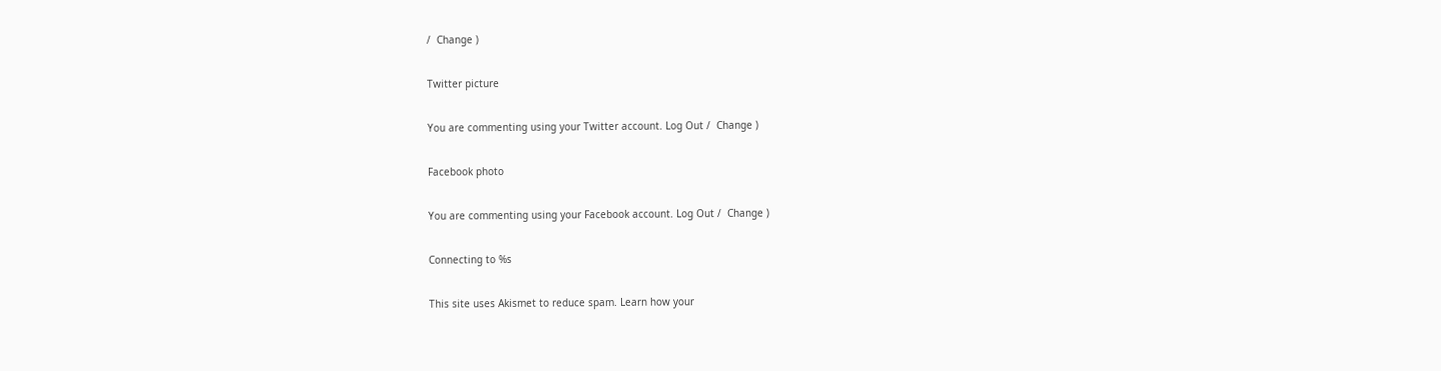/  Change )

Twitter picture

You are commenting using your Twitter account. Log Out /  Change )

Facebook photo

You are commenting using your Facebook account. Log Out /  Change )

Connecting to %s

This site uses Akismet to reduce spam. Learn how your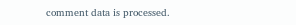comment data is processed.